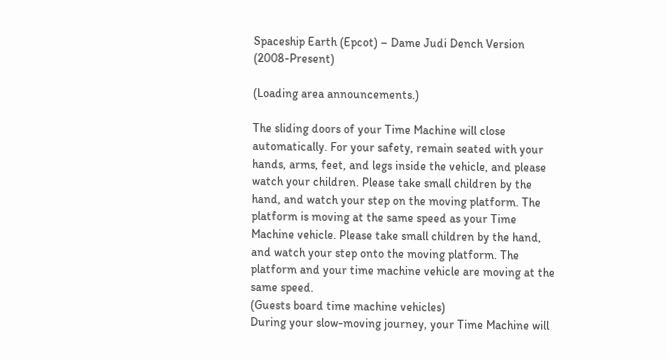Spaceship Earth (Epcot) – Dame Judi Dench Version (2008-Present)

(Loading area announcements.)

The sliding doors of your Time Machine will close automatically. For your safety, remain seated with your hands, arms, feet, and legs inside the vehicle, and please watch your children. Please take small children by the hand, and watch your step on the moving platform. The platform is moving at the same speed as your Time Machine vehicle. Please take small children by the hand, and watch your step onto the moving platform. The platform and your time machine vehicle are moving at the same speed.
(Guests board time machine vehicles)
During your slow-moving journey, your Time Machine will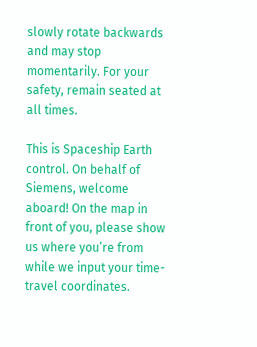slowly rotate backwards and may stop momentarily. For your safety, remain seated at all times.

This is Spaceship Earth control. On behalf of Siemens, welcome aboard! On the map in front of you, please show us where you’re from while we input your time-travel coordinates.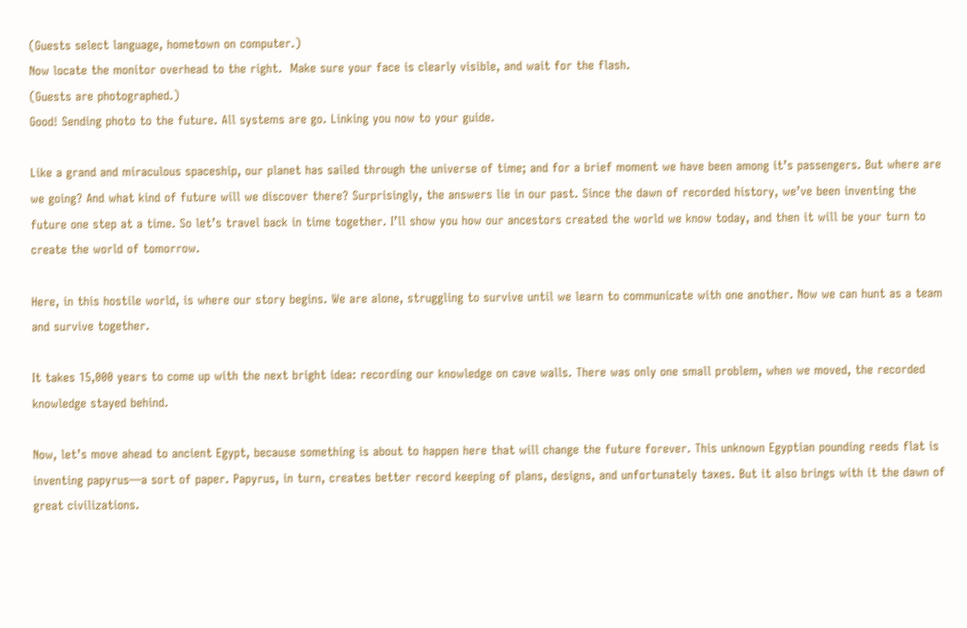(Guests select language, hometown on computer.)
Now locate the monitor overhead to the right.  Make sure your face is clearly visible, and wait for the flash.
(Guests are photographed.)
Good! Sending photo to the future. All systems are go. Linking you now to your guide.

Like a grand and miraculous spaceship, our planet has sailed through the universe of time; and for a brief moment we have been among it’s passengers. But where are we going? And what kind of future will we discover there? Surprisingly, the answers lie in our past. Since the dawn of recorded history, we’ve been inventing the future one step at a time. So let’s travel back in time together. I’ll show you how our ancestors created the world we know today, and then it will be your turn to create the world of tomorrow.

Here, in this hostile world, is where our story begins. We are alone, struggling to survive until we learn to communicate with one another. Now we can hunt as a team and survive together.

It takes 15,000 years to come up with the next bright idea: recording our knowledge on cave walls. There was only one small problem, when we moved, the recorded knowledge stayed behind.

Now, let’s move ahead to ancient Egypt, because something is about to happen here that will change the future forever. This unknown Egyptian pounding reeds flat is inventing papyrus—a sort of paper. Papyrus, in turn, creates better record keeping of plans, designs, and unfortunately taxes. But it also brings with it the dawn of great civilizations.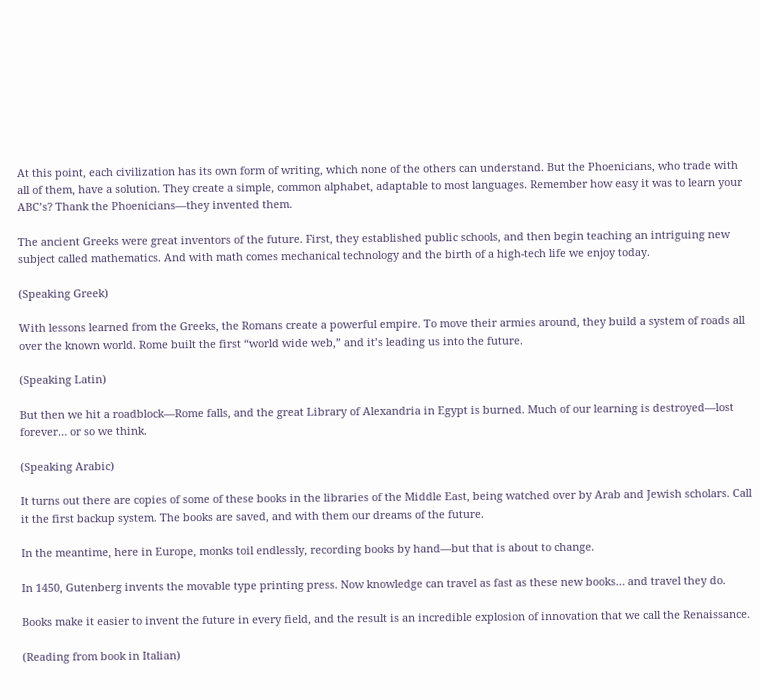At this point, each civilization has its own form of writing, which none of the others can understand. But the Phoenicians, who trade with all of them, have a solution. They create a simple, common alphabet, adaptable to most languages. Remember how easy it was to learn your ABC’s? Thank the Phoenicians—they invented them.

The ancient Greeks were great inventors of the future. First, they established public schools, and then begin teaching an intriguing new subject called mathematics. And with math comes mechanical technology and the birth of a high-tech life we enjoy today.

(Speaking Greek)

With lessons learned from the Greeks, the Romans create a powerful empire. To move their armies around, they build a system of roads all over the known world. Rome built the first “world wide web,” and it’s leading us into the future.

(Speaking Latin)

But then we hit a roadblock—Rome falls, and the great Library of Alexandria in Egypt is burned. Much of our learning is destroyed—lost forever… or so we think.

(Speaking Arabic)

It turns out there are copies of some of these books in the libraries of the Middle East, being watched over by Arab and Jewish scholars. Call it the first backup system. The books are saved, and with them our dreams of the future.

In the meantime, here in Europe, monks toil endlessly, recording books by hand—but that is about to change.

In 1450, Gutenberg invents the movable type printing press. Now knowledge can travel as fast as these new books… and travel they do.

Books make it easier to invent the future in every field, and the result is an incredible explosion of innovation that we call the Renaissance.

(Reading from book in Italian)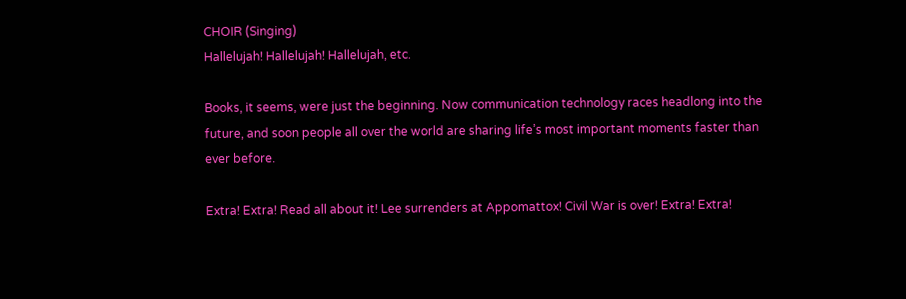CHOIR (Singing)
Hallelujah! Hallelujah! Hallelujah, etc.

Books, it seems, were just the beginning. Now communication technology races headlong into the future, and soon people all over the world are sharing life’s most important moments faster than ever before.

Extra! Extra! Read all about it! Lee surrenders at Appomattox! Civil War is over! Extra! Extra!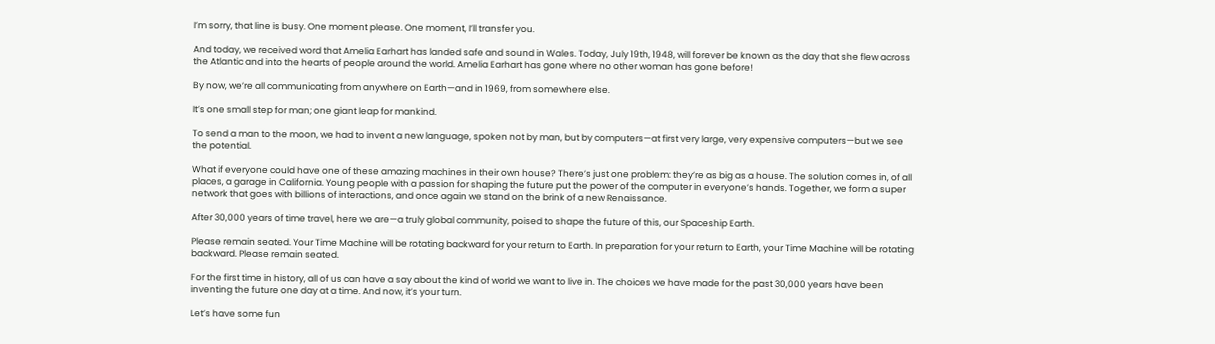I’m sorry, that line is busy. One moment please. One moment, I’ll transfer you.

And today, we received word that Amelia Earhart has landed safe and sound in Wales. Today, July 19th, 1948, will forever be known as the day that she flew across the Atlantic and into the hearts of people around the world. Amelia Earhart has gone where no other woman has gone before!

By now, we’re all communicating from anywhere on Earth—and in 1969, from somewhere else.

It’s one small step for man; one giant leap for mankind.

To send a man to the moon, we had to invent a new language, spoken not by man, but by computers—at first very large, very expensive computers—but we see the potential.

What if everyone could have one of these amazing machines in their own house? There’s just one problem: they’re as big as a house. The solution comes in, of all places, a garage in California. Young people with a passion for shaping the future put the power of the computer in everyone’s hands. Together, we form a super network that goes with billions of interactions, and once again we stand on the brink of a new Renaissance.

After 30,000 years of time travel, here we are—a truly global community, poised to shape the future of this, our Spaceship Earth.

Please remain seated. Your Time Machine will be rotating backward for your return to Earth. In preparation for your return to Earth, your Time Machine will be rotating backward. Please remain seated.

For the first time in history, all of us can have a say about the kind of world we want to live in. The choices we have made for the past 30,000 years have been inventing the future one day at a time. And now, it’s your turn.

Let’s have some fun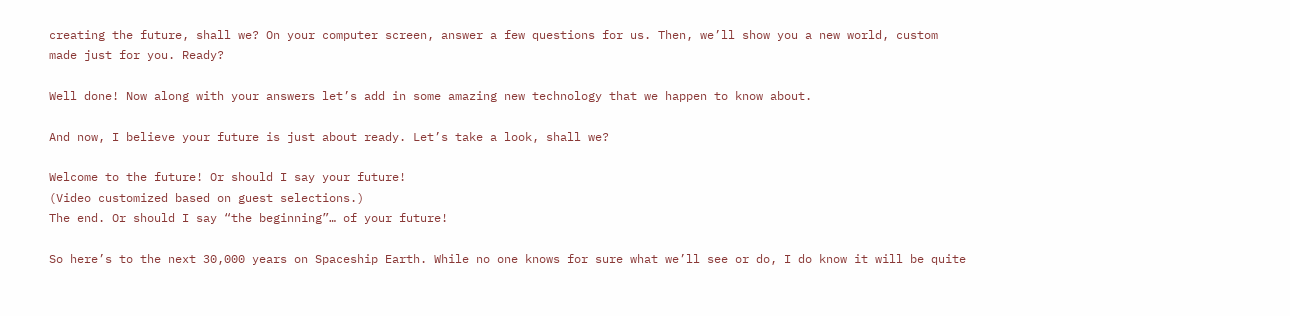creating the future, shall we? On your computer screen, answer a few questions for us. Then, we’ll show you a new world, custom made just for you. Ready?

Well done! Now along with your answers let’s add in some amazing new technology that we happen to know about.

And now, I believe your future is just about ready. Let’s take a look, shall we?

Welcome to the future! Or should I say your future!
(Video customized based on guest selections.)
The end. Or should I say “the beginning”… of your future!

So here’s to the next 30,000 years on Spaceship Earth. While no one knows for sure what we’ll see or do, I do know it will be quite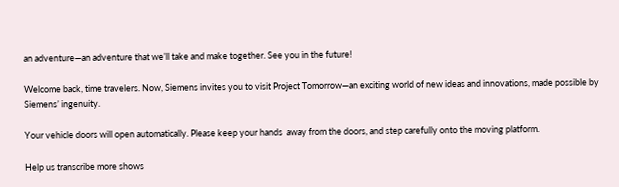an adventure—an adventure that we’ll take and make together. See you in the future!

Welcome back, time travelers. Now, Siemens invites you to visit Project Tomorrow—an exciting world of new ideas and innovations, made possible by Siemens’ ingenuity.

Your vehicle doors will open automatically. Please keep your hands  away from the doors, and step carefully onto the moving platform.

Help us transcribe more shows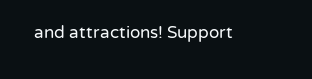and attractions! Support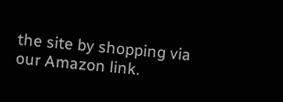the site by shopping via our Amazon link.